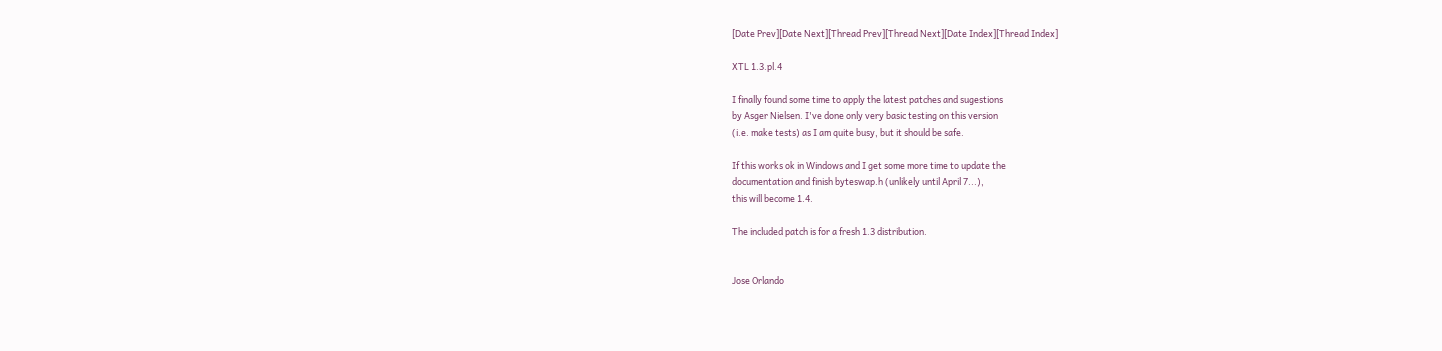[Date Prev][Date Next][Thread Prev][Thread Next][Date Index][Thread Index]

XTL 1.3.pl.4

I finally found some time to apply the latest patches and sugestions
by Asger Nielsen. I've done only very basic testing on this version
(i.e. make tests) as I am quite busy, but it should be safe.

If this works ok in Windows and I get some more time to update the
documentation and finish byteswap.h (unlikely until April 7...),
this will become 1.4.

The included patch is for a fresh 1.3 distribution.


Jose Orlando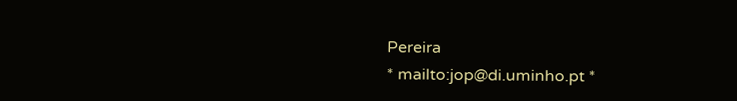Pereira
* mailto:jop@di.uminho.pt *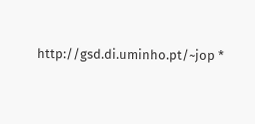http://gsd.di.uminho.pt/~jop *